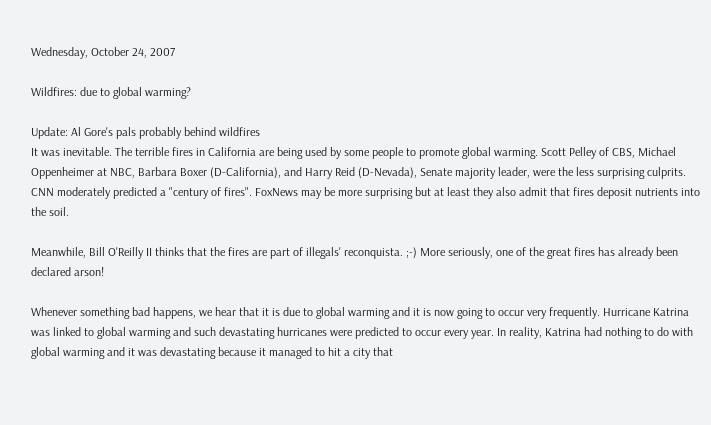Wednesday, October 24, 2007

Wildfires: due to global warming?

Update: Al Gore's pals probably behind wildfires
It was inevitable. The terrible fires in California are being used by some people to promote global warming. Scott Pelley of CBS, Michael Oppenheimer at NBC, Barbara Boxer (D-California), and Harry Reid (D-Nevada), Senate majority leader, were the less surprising culprits. CNN moderately predicted a "century of fires". FoxNews may be more surprising but at least they also admit that fires deposit nutrients into the soil.

Meanwhile, Bill O'Reilly II thinks that the fires are part of illegals' reconquista. ;-) More seriously, one of the great fires has already been declared arson!

Whenever something bad happens, we hear that it is due to global warming and it is now going to occur very frequently. Hurricane Katrina was linked to global warming and such devastating hurricanes were predicted to occur every year. In reality, Katrina had nothing to do with global warming and it was devastating because it managed to hit a city that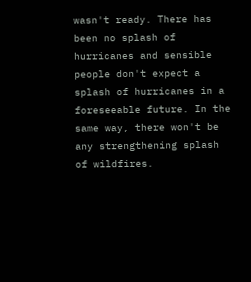wasn't ready. There has been no splash of hurricanes and sensible people don't expect a splash of hurricanes in a foreseeable future. In the same way, there won't be any strengthening splash of wildfires.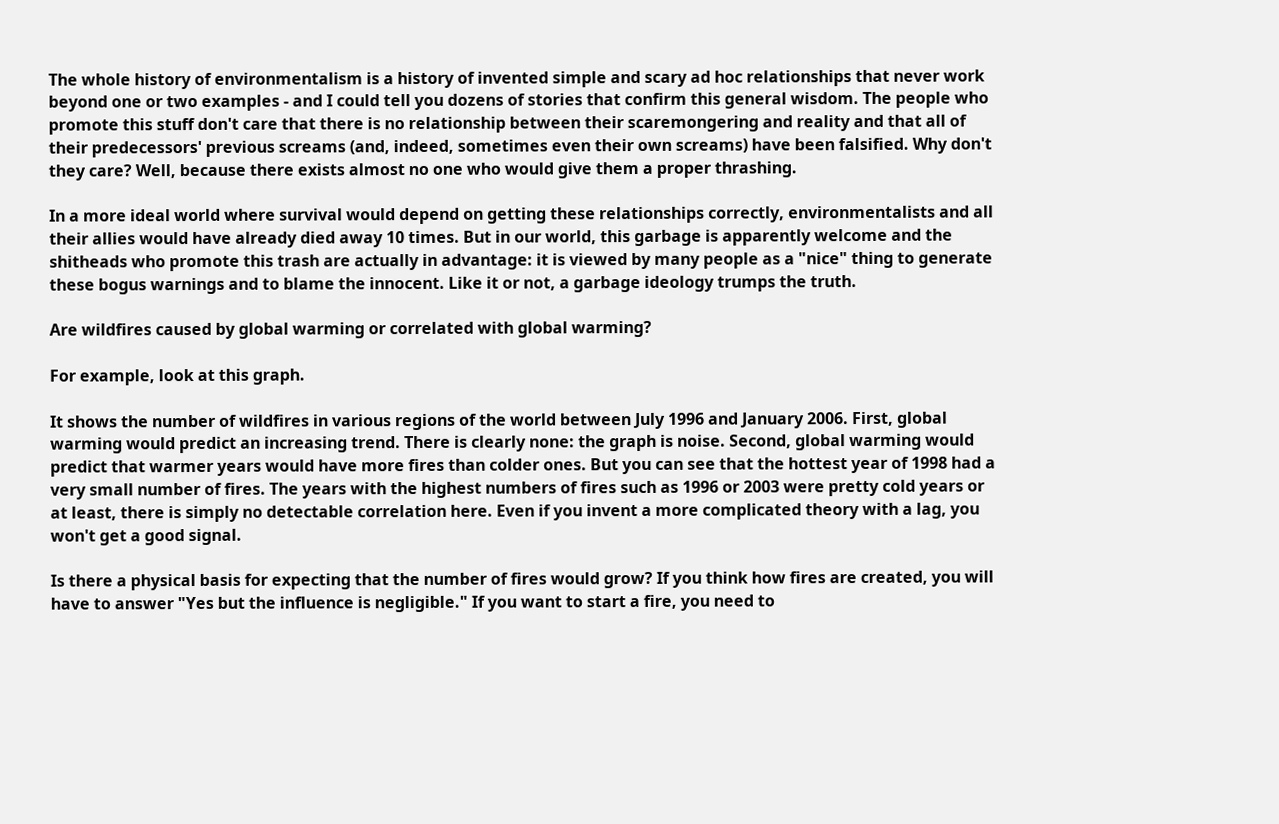The whole history of environmentalism is a history of invented simple and scary ad hoc relationships that never work beyond one or two examples - and I could tell you dozens of stories that confirm this general wisdom. The people who promote this stuff don't care that there is no relationship between their scaremongering and reality and that all of their predecessors' previous screams (and, indeed, sometimes even their own screams) have been falsified. Why don't they care? Well, because there exists almost no one who would give them a proper thrashing.

In a more ideal world where survival would depend on getting these relationships correctly, environmentalists and all their allies would have already died away 10 times. But in our world, this garbage is apparently welcome and the shitheads who promote this trash are actually in advantage: it is viewed by many people as a "nice" thing to generate these bogus warnings and to blame the innocent. Like it or not, a garbage ideology trumps the truth.

Are wildfires caused by global warming or correlated with global warming?

For example, look at this graph.

It shows the number of wildfires in various regions of the world between July 1996 and January 2006. First, global warming would predict an increasing trend. There is clearly none: the graph is noise. Second, global warming would predict that warmer years would have more fires than colder ones. But you can see that the hottest year of 1998 had a very small number of fires. The years with the highest numbers of fires such as 1996 or 2003 were pretty cold years or at least, there is simply no detectable correlation here. Even if you invent a more complicated theory with a lag, you won't get a good signal.

Is there a physical basis for expecting that the number of fires would grow? If you think how fires are created, you will have to answer "Yes but the influence is negligible." If you want to start a fire, you need to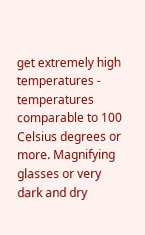get extremely high temperatures - temperatures comparable to 100 Celsius degrees or more. Magnifying glasses or very dark and dry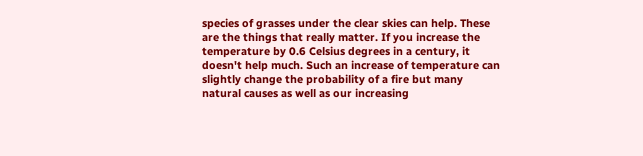species of grasses under the clear skies can help. These are the things that really matter. If you increase the temperature by 0.6 Celsius degrees in a century, it doesn't help much. Such an increase of temperature can slightly change the probability of a fire but many natural causes as well as our increasing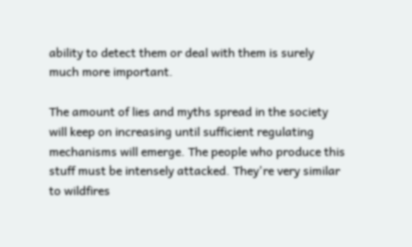ability to detect them or deal with them is surely much more important.

The amount of lies and myths spread in the society will keep on increasing until sufficient regulating mechanisms will emerge. The people who produce this stuff must be intensely attacked. They're very similar to wildfires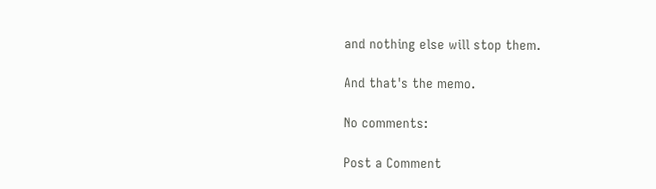and nothing else will stop them.

And that's the memo.

No comments:

Post a Comment